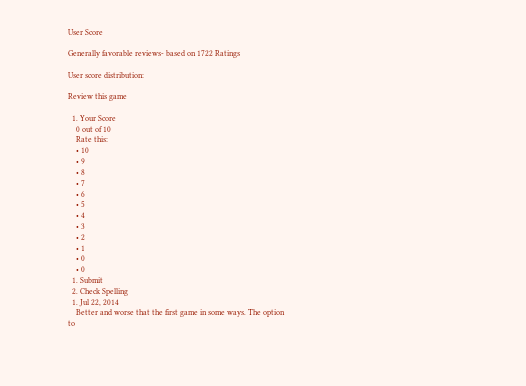User Score

Generally favorable reviews- based on 1722 Ratings

User score distribution:

Review this game

  1. Your Score
    0 out of 10
    Rate this:
    • 10
    • 9
    • 8
    • 7
    • 6
    • 5
    • 4
    • 3
    • 2
    • 1
    • 0
    • 0
  1. Submit
  2. Check Spelling
  1. Jul 22, 2014
    Better and worse that the first game in some ways. The option to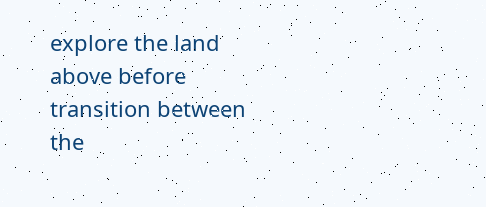explore the land above before transition between the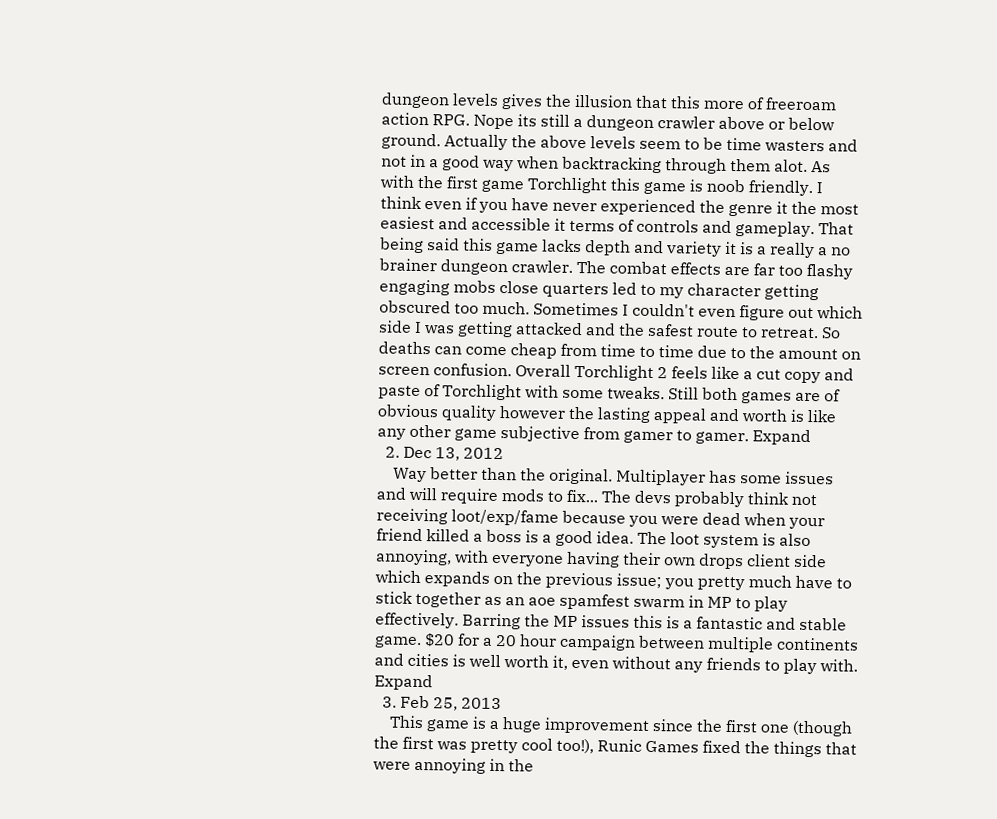dungeon levels gives the illusion that this more of freeroam action RPG. Nope its still a dungeon crawler above or below ground. Actually the above levels seem to be time wasters and not in a good way when backtracking through them alot. As with the first game Torchlight this game is noob friendly. I think even if you have never experienced the genre it the most easiest and accessible it terms of controls and gameplay. That being said this game lacks depth and variety it is a really a no brainer dungeon crawler. The combat effects are far too flashy engaging mobs close quarters led to my character getting obscured too much. Sometimes I couldn't even figure out which side I was getting attacked and the safest route to retreat. So deaths can come cheap from time to time due to the amount on screen confusion. Overall Torchlight 2 feels like a cut copy and paste of Torchlight with some tweaks. Still both games are of obvious quality however the lasting appeal and worth is like any other game subjective from gamer to gamer. Expand
  2. Dec 13, 2012
    Way better than the original. Multiplayer has some issues and will require mods to fix... The devs probably think not receiving loot/exp/fame because you were dead when your friend killed a boss is a good idea. The loot system is also annoying, with everyone having their own drops client side which expands on the previous issue; you pretty much have to stick together as an aoe spamfest swarm in MP to play effectively. Barring the MP issues this is a fantastic and stable game. $20 for a 20 hour campaign between multiple continents and cities is well worth it, even without any friends to play with. Expand
  3. Feb 25, 2013
    This game is a huge improvement since the first one (though the first was pretty cool too!), Runic Games fixed the things that were annoying in the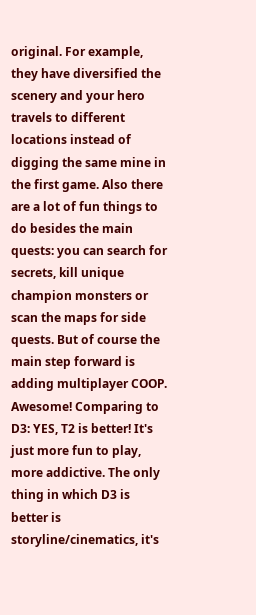original. For example, they have diversified the scenery and your hero travels to different locations instead of digging the same mine in the first game. Also there are a lot of fun things to do besides the main quests: you can search for secrets, kill unique champion monsters or scan the maps for side quests. But of course the main step forward is adding multiplayer COOP. Awesome! Comparing to D3: YES, T2 is better! It's just more fun to play, more addictive. The only thing in which D3 is better is storyline/cinematics, it's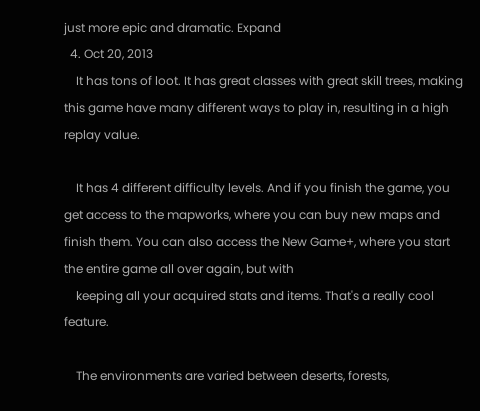just more epic and dramatic. Expand
  4. Oct 20, 2013
    It has tons of loot. It has great classes with great skill trees, making this game have many different ways to play in, resulting in a high replay value.

    It has 4 different difficulty levels. And if you finish the game, you get access to the mapworks, where you can buy new maps and finish them. You can also access the New Game+, where you start the entire game all over again, but with
    keeping all your acquired stats and items. That's a really cool feature.

    The environments are varied between deserts, forests,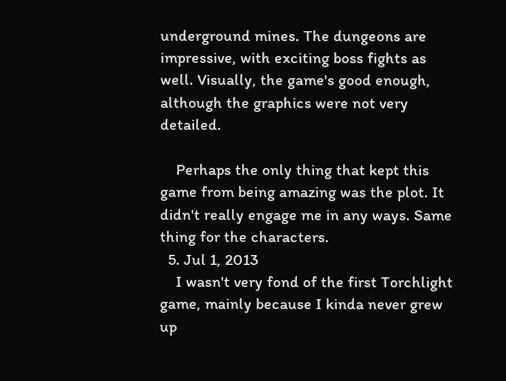underground mines. The dungeons are impressive, with exciting boss fights as well. Visually, the game's good enough, although the graphics were not very detailed.

    Perhaps the only thing that kept this game from being amazing was the plot. It didn't really engage me in any ways. Same thing for the characters.
  5. Jul 1, 2013
    I wasn't very fond of the first Torchlight game, mainly because I kinda never grew up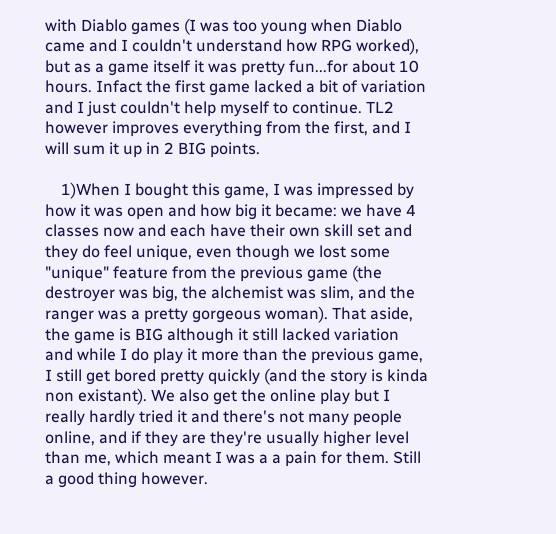with Diablo games (I was too young when Diablo came and I couldn't understand how RPG worked), but as a game itself it was pretty fun...for about 10 hours. Infact the first game lacked a bit of variation and I just couldn't help myself to continue. TL2 however improves everything from the first, and I will sum it up in 2 BIG points.

    1)When I bought this game, I was impressed by how it was open and how big it became: we have 4 classes now and each have their own skill set and they do feel unique, even though we lost some "unique" feature from the previous game (the destroyer was big, the alchemist was slim, and the ranger was a pretty gorgeous woman). That aside, the game is BIG although it still lacked variation and while I do play it more than the previous game, I still get bored pretty quickly (and the story is kinda non existant). We also get the online play but I really hardly tried it and there's not many people online, and if they are they're usually higher level than me, which meant I was a a pain for them. Still a good thing however.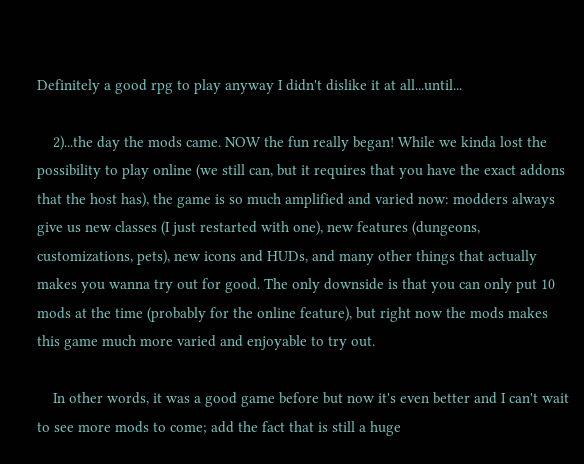Definitely a good rpg to play anyway I didn't dislike it at all...until...

    2)...the day the mods came. NOW the fun really began! While we kinda lost the possibility to play online (we still can, but it requires that you have the exact addons that the host has), the game is so much amplified and varied now: modders always give us new classes (I just restarted with one), new features (dungeons, customizations, pets), new icons and HUDs, and many other things that actually makes you wanna try out for good. The only downside is that you can only put 10 mods at the time (probably for the online feature), but right now the mods makes this game much more varied and enjoyable to try out.

    In other words, it was a good game before but now it's even better and I can't wait to see more mods to come; add the fact that is still a huge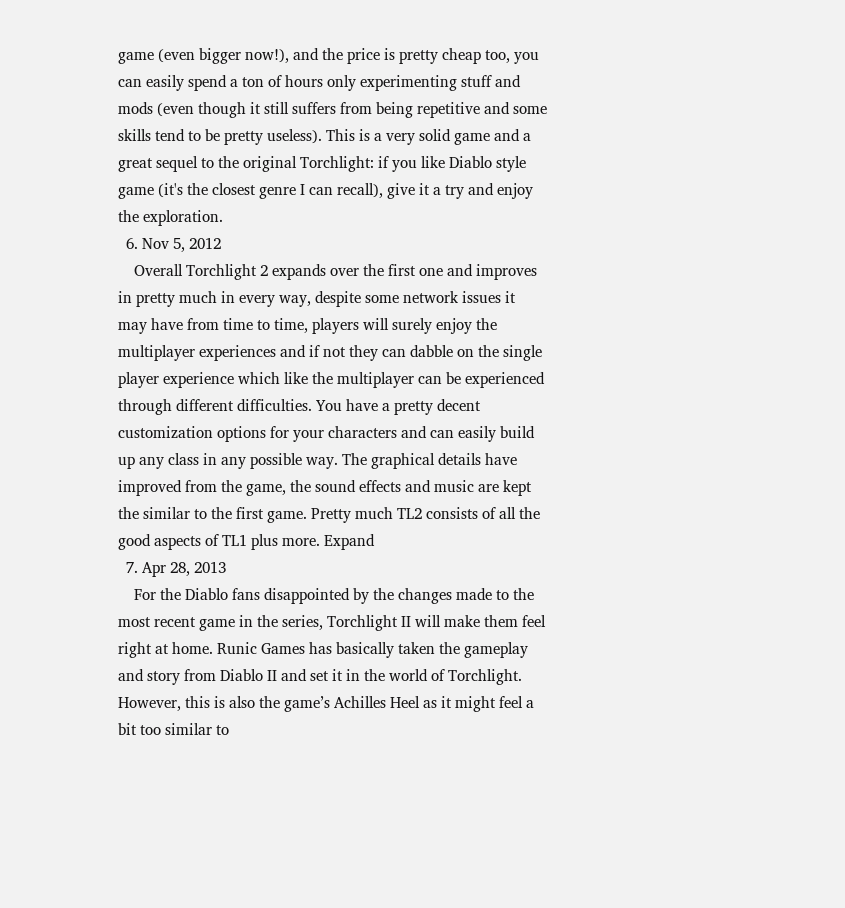game (even bigger now!), and the price is pretty cheap too, you can easily spend a ton of hours only experimenting stuff and mods (even though it still suffers from being repetitive and some skills tend to be pretty useless). This is a very solid game and a great sequel to the original Torchlight: if you like Diablo style game (it's the closest genre I can recall), give it a try and enjoy the exploration.
  6. Nov 5, 2012
    Overall Torchlight 2 expands over the first one and improves in pretty much in every way, despite some network issues it may have from time to time, players will surely enjoy the multiplayer experiences and if not they can dabble on the single player experience which like the multiplayer can be experienced through different difficulties. You have a pretty decent customization options for your characters and can easily build up any class in any possible way. The graphical details have improved from the game, the sound effects and music are kept the similar to the first game. Pretty much TL2 consists of all the good aspects of TL1 plus more. Expand
  7. Apr 28, 2013
    For the Diablo fans disappointed by the changes made to the most recent game in the series, Torchlight II will make them feel right at home. Runic Games has basically taken the gameplay and story from Diablo II and set it in the world of Torchlight. However, this is also the game’s Achilles Heel as it might feel a bit too similar to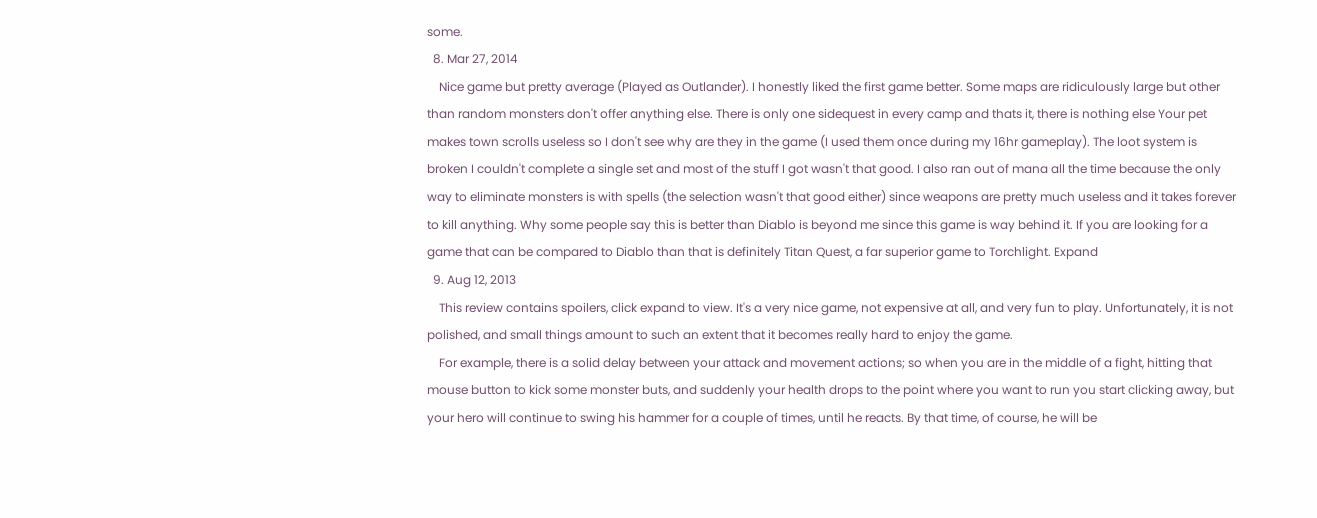some.
  8. Mar 27, 2014
    Nice game but pretty average (Played as Outlander). I honestly liked the first game better. Some maps are ridiculously large but other than random monsters don't offer anything else. There is only one sidequest in every camp and thats it, there is nothing else Your pet makes town scrolls useless so I don't see why are they in the game (I used them once during my 16hr gameplay). The loot system is broken I couldn't complete a single set and most of the stuff I got wasn't that good. I also ran out of mana all the time because the only way to eliminate monsters is with spells (the selection wasn't that good either) since weapons are pretty much useless and it takes forever to kill anything. Why some people say this is better than Diablo is beyond me since this game is way behind it. If you are looking for a game that can be compared to Diablo than that is definitely Titan Quest, a far superior game to Torchlight. Expand
  9. Aug 12, 2013
    This review contains spoilers, click expand to view. It's a very nice game, not expensive at all, and very fun to play. Unfortunately, it is not polished, and small things amount to such an extent that it becomes really hard to enjoy the game.
    For example, there is a solid delay between your attack and movement actions; so when you are in the middle of a fight, hitting that mouse button to kick some monster buts, and suddenly your health drops to the point where you want to run you start clicking away, but your hero will continue to swing his hammer for a couple of times, until he reacts. By that time, of course, he will be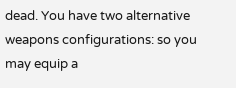dead. You have two alternative weapons configurations: so you may equip a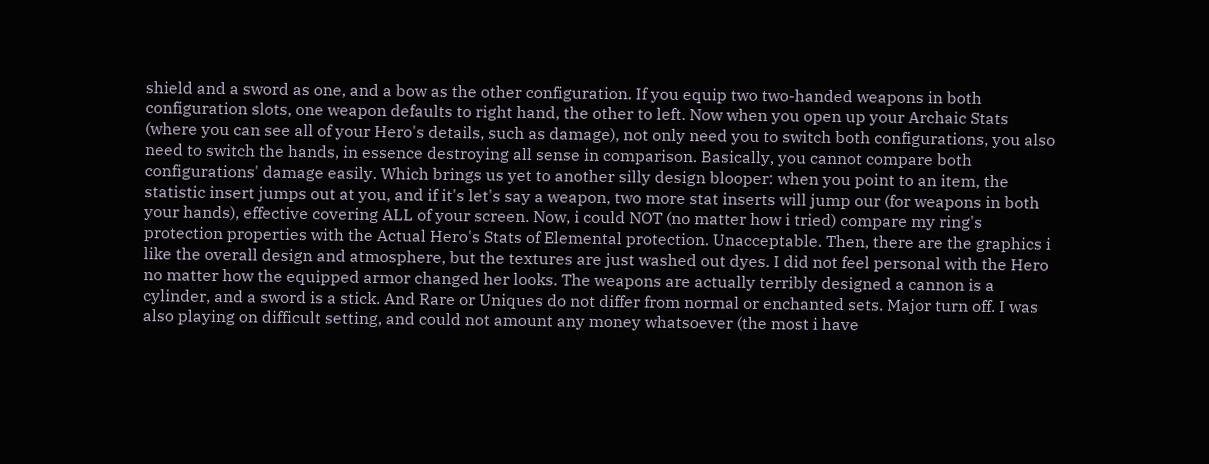shield and a sword as one, and a bow as the other configuration. If you equip two two-handed weapons in both configuration slots, one weapon defaults to right hand, the other to left. Now when you open up your Archaic Stats (where you can see all of your Hero's details, such as damage), not only need you to switch both configurations, you also need to switch the hands, in essence destroying all sense in comparison. Basically, you cannot compare both configurations' damage easily. Which brings us yet to another silly design blooper: when you point to an item, the statistic insert jumps out at you, and if it's let's say a weapon, two more stat inserts will jump our (for weapons in both your hands), effective covering ALL of your screen. Now, i could NOT (no matter how i tried) compare my ring's protection properties with the Actual Hero's Stats of Elemental protection. Unacceptable. Then, there are the graphics i like the overall design and atmosphere, but the textures are just washed out dyes. I did not feel personal with the Hero no matter how the equipped armor changed her looks. The weapons are actually terribly designed a cannon is a cylinder, and a sword is a stick. And Rare or Uniques do not differ from normal or enchanted sets. Major turn off. I was also playing on difficult setting, and could not amount any money whatsoever (the most i have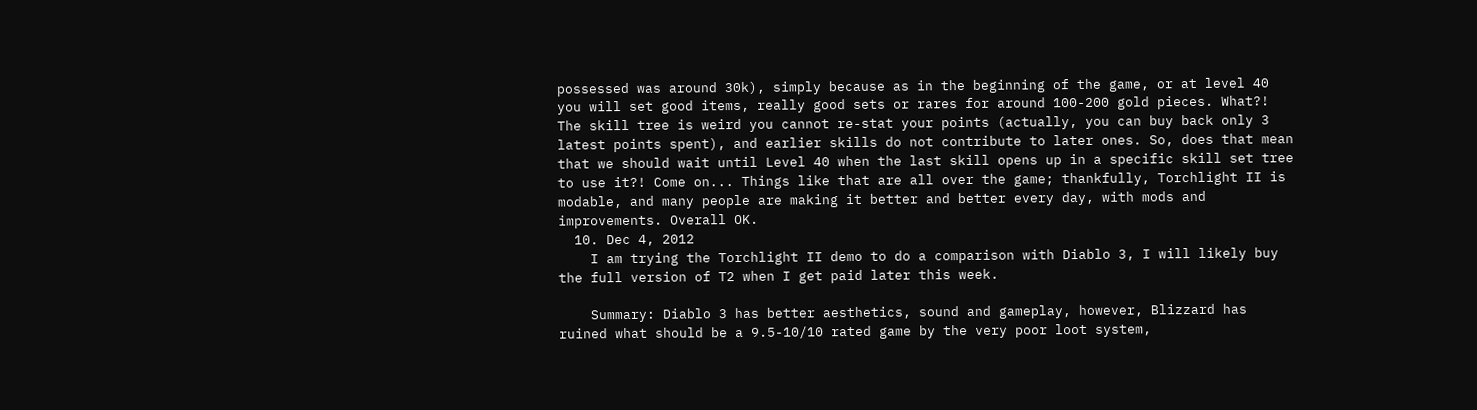possessed was around 30k), simply because as in the beginning of the game, or at level 40 you will set good items, really good sets or rares for around 100-200 gold pieces. What?! The skill tree is weird you cannot re-stat your points (actually, you can buy back only 3 latest points spent), and earlier skills do not contribute to later ones. So, does that mean that we should wait until Level 40 when the last skill opens up in a specific skill set tree to use it?! Come on... Things like that are all over the game; thankfully, Torchlight II is modable, and many people are making it better and better every day, with mods and improvements. Overall OK.
  10. Dec 4, 2012
    I am trying the Torchlight II demo to do a comparison with Diablo 3, I will likely buy the full version of T2 when I get paid later this week.

    Summary: Diablo 3 has better aesthetics, sound and gameplay, however, Blizzard has ruined what should be a 9.5-10/10 rated game by the very poor loot system,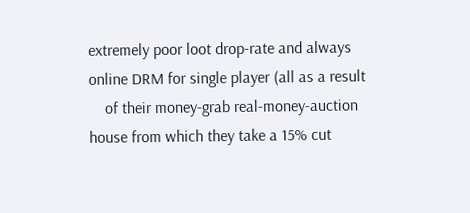extremely poor loot drop-rate and always online DRM for single player (all as a result
    of their money-grab real-money-auction house from which they take a 15% cut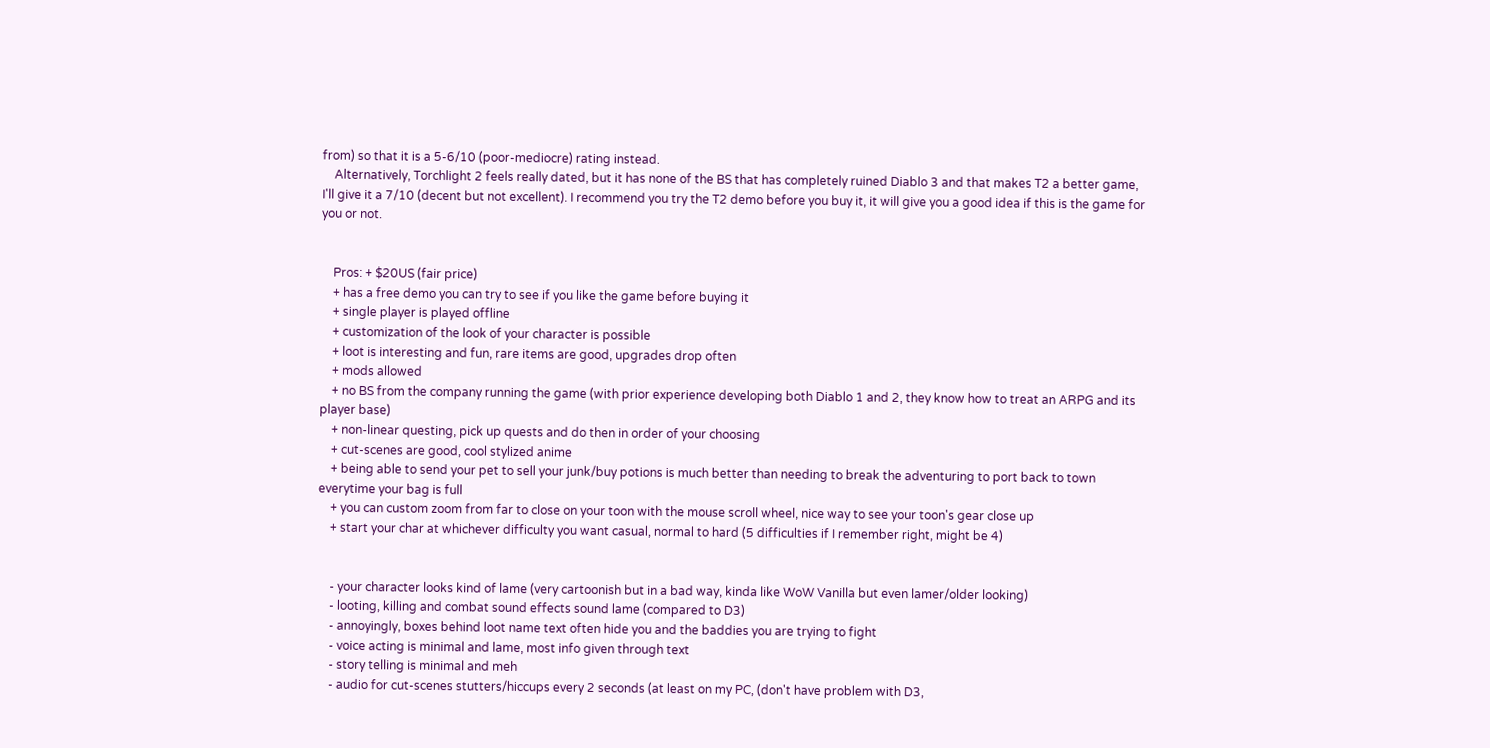from) so that it is a 5-6/10 (poor-mediocre) rating instead.
    Alternatively, Torchlight 2 feels really dated, but it has none of the BS that has completely ruined Diablo 3 and that makes T2 a better game, I'll give it a 7/10 (decent but not excellent). I recommend you try the T2 demo before you buy it, it will give you a good idea if this is the game for you or not.


    Pros: + $20US (fair price)
    + has a free demo you can try to see if you like the game before buying it
    + single player is played offline
    + customization of the look of your character is possible
    + loot is interesting and fun, rare items are good, upgrades drop often
    + mods allowed
    + no BS from the company running the game (with prior experience developing both Diablo 1 and 2, they know how to treat an ARPG and its player base)
    + non-linear questing, pick up quests and do then in order of your choosing
    + cut-scenes are good, cool stylized anime
    + being able to send your pet to sell your junk/buy potions is much better than needing to break the adventuring to port back to town everytime your bag is full
    + you can custom zoom from far to close on your toon with the mouse scroll wheel, nice way to see your toon's gear close up
    + start your char at whichever difficulty you want casual, normal to hard (5 difficulties if I remember right, might be 4)


    - your character looks kind of lame (very cartoonish but in a bad way, kinda like WoW Vanilla but even lamer/older looking)
    - looting, killing and combat sound effects sound lame (compared to D3)
    - annoyingly, boxes behind loot name text often hide you and the baddies you are trying to fight
    - voice acting is minimal and lame, most info given through text
    - story telling is minimal and meh
    - audio for cut-scenes stutters/hiccups every 2 seconds (at least on my PC, (don't have problem with D3,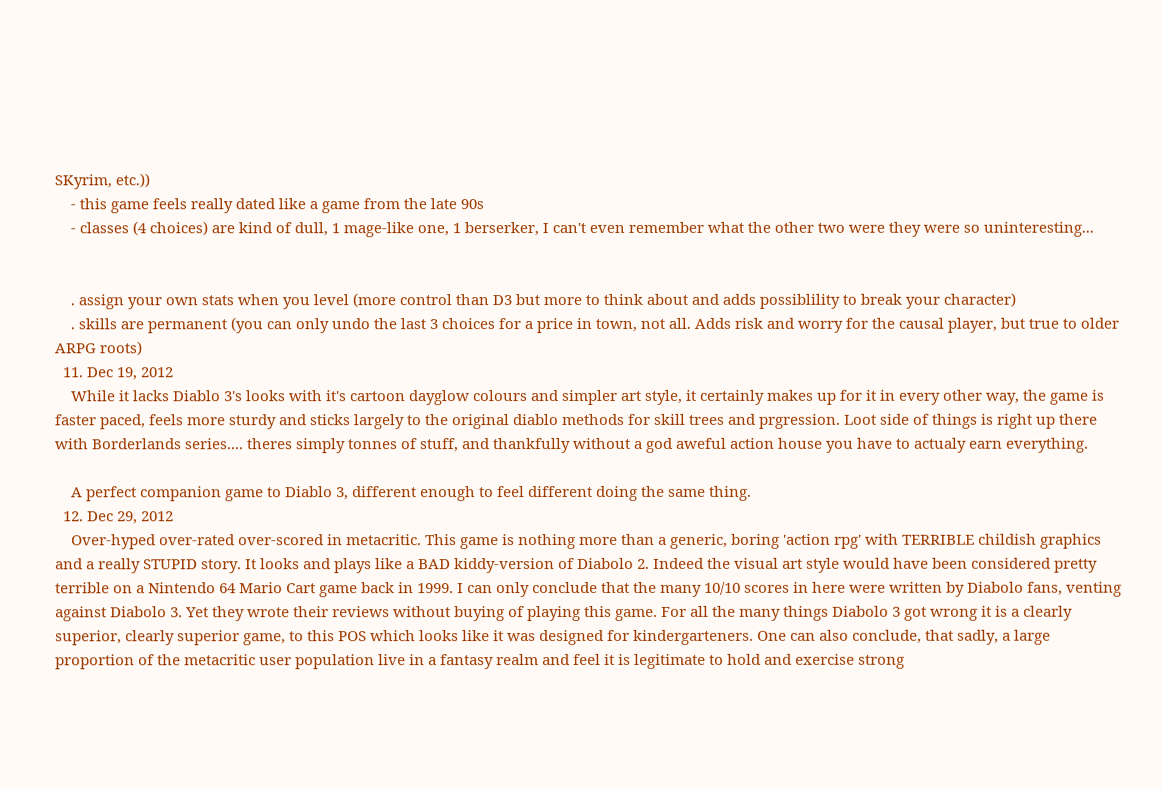SKyrim, etc.))
    - this game feels really dated like a game from the late 90s
    - classes (4 choices) are kind of dull, 1 mage-like one, 1 berserker, I can't even remember what the other two were they were so uninteresting...


    . assign your own stats when you level (more control than D3 but more to think about and adds possiblility to break your character)
    . skills are permanent (you can only undo the last 3 choices for a price in town, not all. Adds risk and worry for the causal player, but true to older ARPG roots)
  11. Dec 19, 2012
    While it lacks Diablo 3's looks with it's cartoon dayglow colours and simpler art style, it certainly makes up for it in every other way, the game is faster paced, feels more sturdy and sticks largely to the original diablo methods for skill trees and prgression. Loot side of things is right up there with Borderlands series.... theres simply tonnes of stuff, and thankfully without a god aweful action house you have to actualy earn everything.

    A perfect companion game to Diablo 3, different enough to feel different doing the same thing.
  12. Dec 29, 2012
    Over-hyped over-rated over-scored in metacritic. This game is nothing more than a generic, boring 'action rpg' with TERRIBLE childish graphics and a really STUPID story. It looks and plays like a BAD kiddy-version of Diabolo 2. Indeed the visual art style would have been considered pretty terrible on a Nintendo 64 Mario Cart game back in 1999. I can only conclude that the many 10/10 scores in here were written by Diabolo fans, venting against Diabolo 3. Yet they wrote their reviews without buying of playing this game. For all the many things Diabolo 3 got wrong it is a clearly superior, clearly superior game, to this POS which looks like it was designed for kindergarteners. One can also conclude, that sadly, a large proportion of the metacritic user population live in a fantasy realm and feel it is legitimate to hold and exercise strong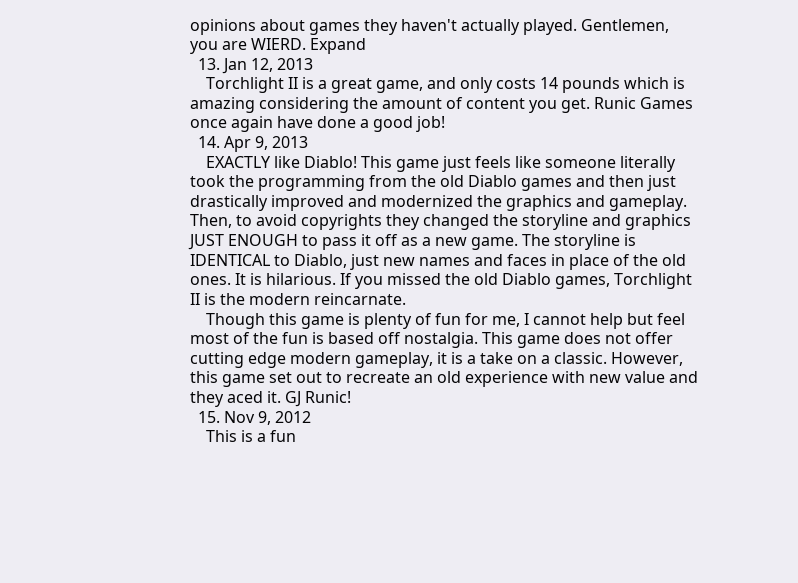opinions about games they haven't actually played. Gentlemen, you are WIERD. Expand
  13. Jan 12, 2013
    Torchlight II is a great game, and only costs 14 pounds which is amazing considering the amount of content you get. Runic Games once again have done a good job!
  14. Apr 9, 2013
    EXACTLY like Diablo! This game just feels like someone literally took the programming from the old Diablo games and then just drastically improved and modernized the graphics and gameplay. Then, to avoid copyrights they changed the storyline and graphics JUST ENOUGH to pass it off as a new game. The storyline is IDENTICAL to Diablo, just new names and faces in place of the old ones. It is hilarious. If you missed the old Diablo games, Torchlight II is the modern reincarnate.
    Though this game is plenty of fun for me, I cannot help but feel most of the fun is based off nostalgia. This game does not offer cutting edge modern gameplay, it is a take on a classic. However, this game set out to recreate an old experience with new value and they aced it. GJ Runic!
  15. Nov 9, 2012
    This is a fun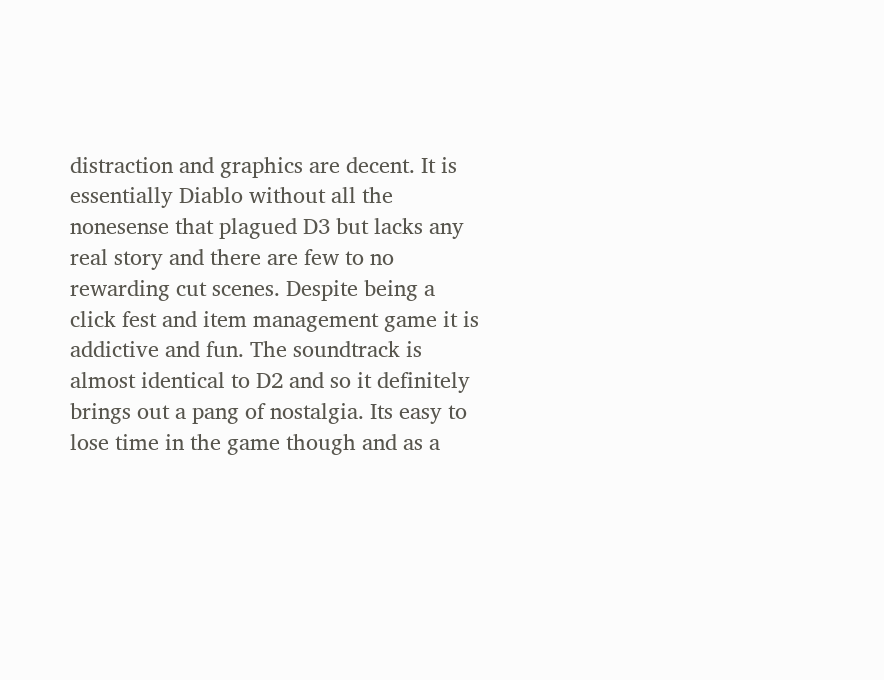distraction and graphics are decent. It is essentially Diablo without all the nonesense that plagued D3 but lacks any real story and there are few to no rewarding cut scenes. Despite being a click fest and item management game it is addictive and fun. The soundtrack is almost identical to D2 and so it definitely brings out a pang of nostalgia. Its easy to lose time in the game though and as a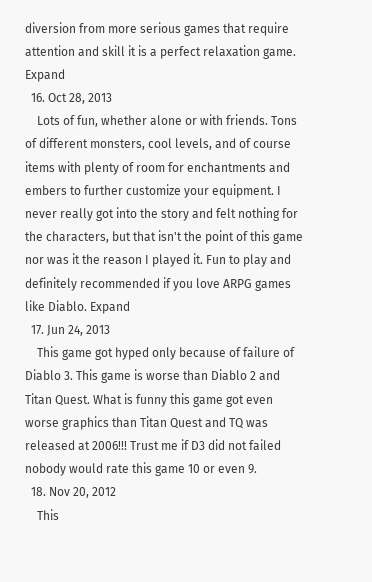diversion from more serious games that require attention and skill it is a perfect relaxation game. Expand
  16. Oct 28, 2013
    Lots of fun, whether alone or with friends. Tons of different monsters, cool levels, and of course items with plenty of room for enchantments and embers to further customize your equipment. I never really got into the story and felt nothing for the characters, but that isn't the point of this game nor was it the reason I played it. Fun to play and definitely recommended if you love ARPG games like Diablo. Expand
  17. Jun 24, 2013
    This game got hyped only because of failure of Diablo 3. This game is worse than Diablo 2 and Titan Quest. What is funny this game got even worse graphics than Titan Quest and TQ was released at 2006!!! Trust me if D3 did not failed nobody would rate this game 10 or even 9.
  18. Nov 20, 2012
    This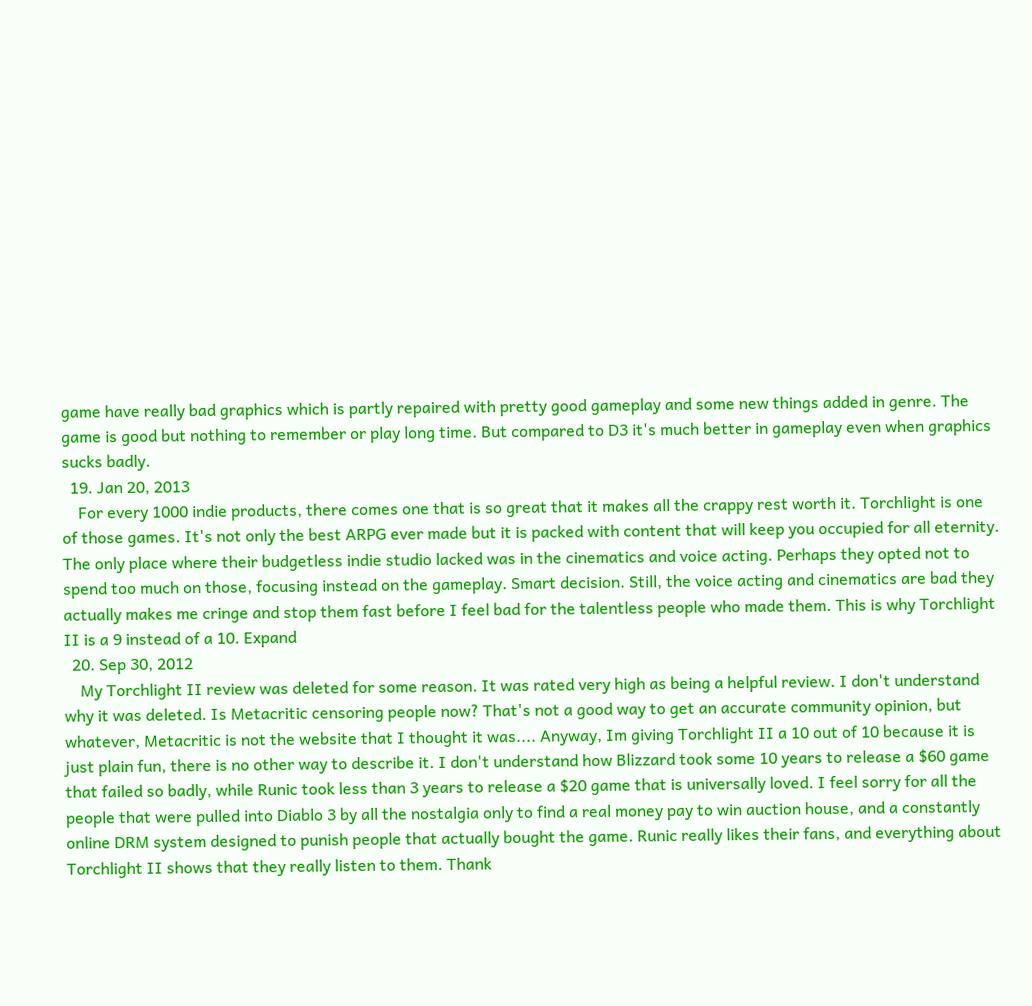game have really bad graphics which is partly repaired with pretty good gameplay and some new things added in genre. The game is good but nothing to remember or play long time. But compared to D3 it's much better in gameplay even when graphics sucks badly.
  19. Jan 20, 2013
    For every 1000 indie products, there comes one that is so great that it makes all the crappy rest worth it. Torchlight is one of those games. It's not only the best ARPG ever made but it is packed with content that will keep you occupied for all eternity. The only place where their budgetless indie studio lacked was in the cinematics and voice acting. Perhaps they opted not to spend too much on those, focusing instead on the gameplay. Smart decision. Still, the voice acting and cinematics are bad they actually makes me cringe and stop them fast before I feel bad for the talentless people who made them. This is why Torchlight II is a 9 instead of a 10. Expand
  20. Sep 30, 2012
    My Torchlight II review was deleted for some reason. It was rated very high as being a helpful review. I don't understand why it was deleted. Is Metacritic censoring people now? That's not a good way to get an accurate community opinion, but whatever, Metacritic is not the website that I thought it was.... Anyway, Im giving Torchlight II a 10 out of 10 because it is just plain fun, there is no other way to describe it. I don't understand how Blizzard took some 10 years to release a $60 game that failed so badly, while Runic took less than 3 years to release a $20 game that is universally loved. I feel sorry for all the people that were pulled into Diablo 3 by all the nostalgia only to find a real money pay to win auction house, and a constantly online DRM system designed to punish people that actually bought the game. Runic really likes their fans, and everything about Torchlight II shows that they really listen to them. Thank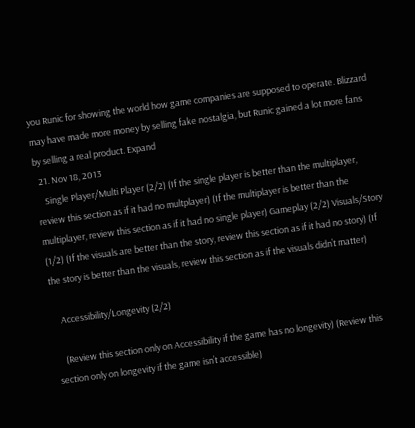you Runic for showing the world how game companies are supposed to operate. Blizzard may have made more money by selling fake nostalgia, but Runic gained a lot more fans by selling a real product. Expand
  21. Nov 18, 2013
    Single Player/Multi Player (2/2) (If the single player is better than the multiplayer, review this section as if it had no multplayer) (If the multiplayer is better than the multiplayer, review this section as if it had no single player) Gameplay (2/2) Visuals/Story (1/2) (If the visuals are better than the story, review this section as if it had no story) (If the story is better than the visuals, review this section as if the visuals didn’t matter)

    Accessibility/Longevity (2/2)

    (Review this section only on Accessibility if the game has no longevity) (Review this section only on longevity if the game isn’t accessible)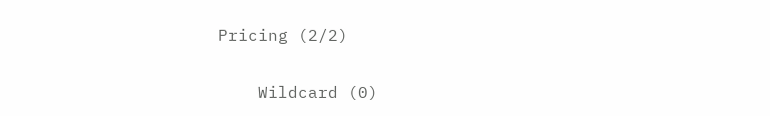Pricing (2/2)

    Wildcard (0)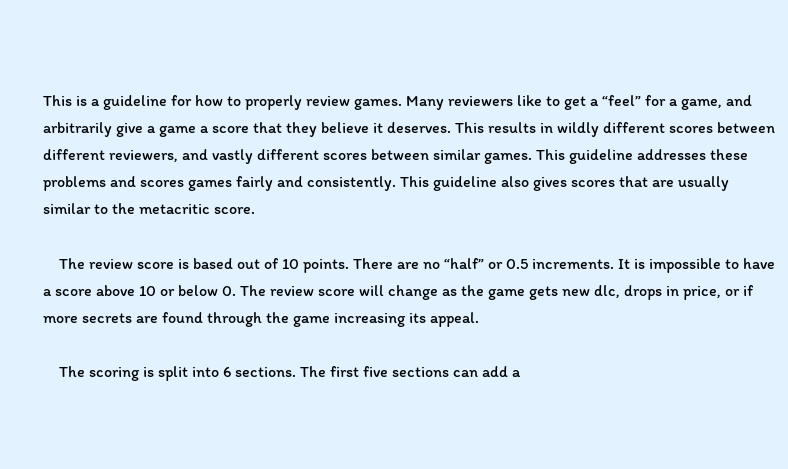This is a guideline for how to properly review games. Many reviewers like to get a “feel” for a game, and arbitrarily give a game a score that they believe it deserves. This results in wildly different scores between different reviewers, and vastly different scores between similar games. This guideline addresses these problems and scores games fairly and consistently. This guideline also gives scores that are usually similar to the metacritic score.

    The review score is based out of 10 points. There are no “half” or 0.5 increments. It is impossible to have a score above 10 or below 0. The review score will change as the game gets new dlc, drops in price, or if more secrets are found through the game increasing its appeal.

    The scoring is split into 6 sections. The first five sections can add a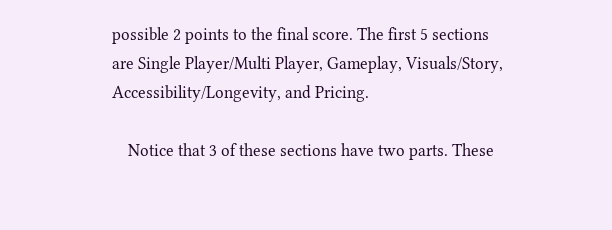possible 2 points to the final score. The first 5 sections are Single Player/Multi Player, Gameplay, Visuals/Story, Accessibility/Longevity, and Pricing.

    Notice that 3 of these sections have two parts. These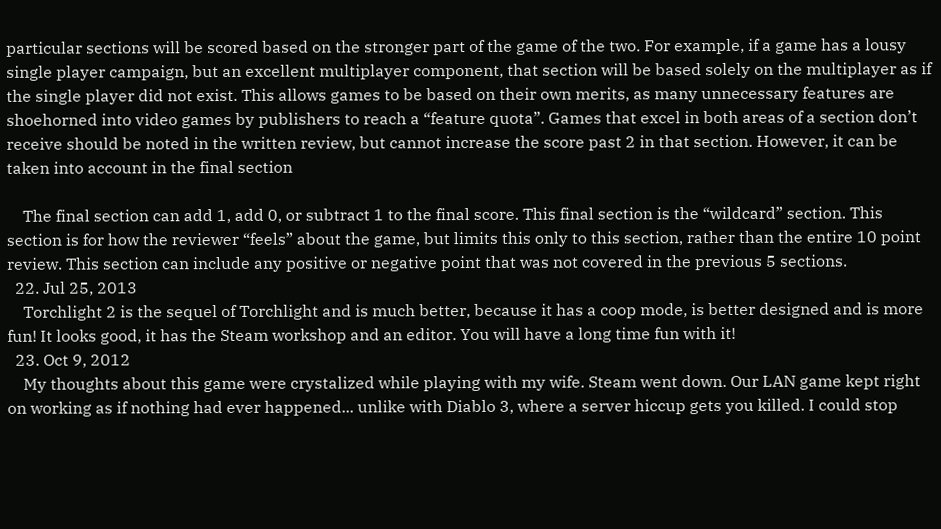particular sections will be scored based on the stronger part of the game of the two. For example, if a game has a lousy single player campaign, but an excellent multiplayer component, that section will be based solely on the multiplayer as if the single player did not exist. This allows games to be based on their own merits, as many unnecessary features are shoehorned into video games by publishers to reach a “feature quota”. Games that excel in both areas of a section don’t receive should be noted in the written review, but cannot increase the score past 2 in that section. However, it can be taken into account in the final section

    The final section can add 1, add 0, or subtract 1 to the final score. This final section is the “wildcard” section. This section is for how the reviewer “feels” about the game, but limits this only to this section, rather than the entire 10 point review. This section can include any positive or negative point that was not covered in the previous 5 sections.
  22. Jul 25, 2013
    Torchlight 2 is the sequel of Torchlight and is much better, because it has a coop mode, is better designed and is more fun! It looks good, it has the Steam workshop and an editor. You will have a long time fun with it!
  23. Oct 9, 2012
    My thoughts about this game were crystalized while playing with my wife. Steam went down. Our LAN game kept right on working as if nothing had ever happened... unlike with Diablo 3, where a server hiccup gets you killed. I could stop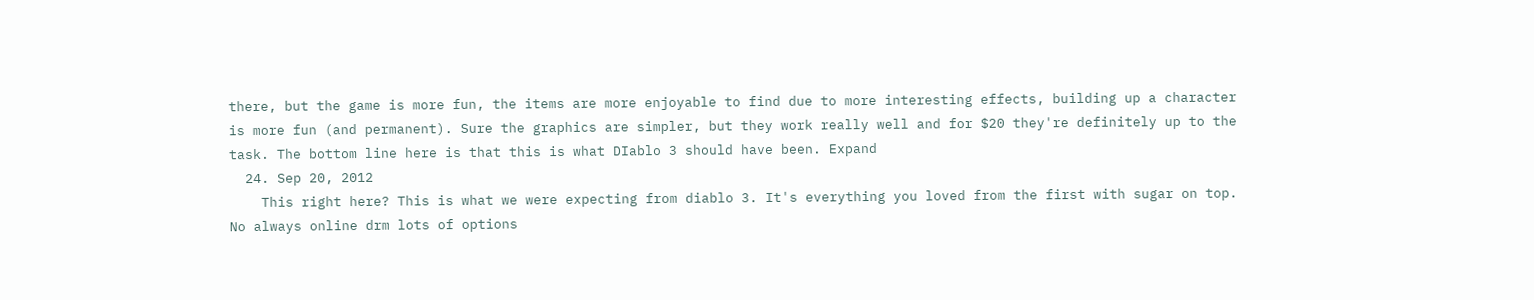there, but the game is more fun, the items are more enjoyable to find due to more interesting effects, building up a character is more fun (and permanent). Sure the graphics are simpler, but they work really well and for $20 they're definitely up to the task. The bottom line here is that this is what DIablo 3 should have been. Expand
  24. Sep 20, 2012
    This right here? This is what we were expecting from diablo 3. It's everything you loved from the first with sugar on top. No always online drm lots of options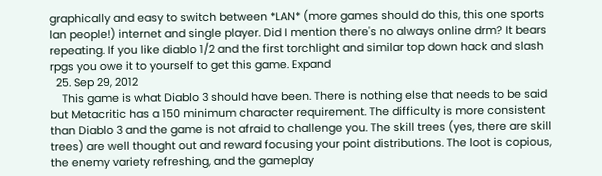graphically and easy to switch between *LAN* (more games should do this, this one sports lan people!) internet and single player. Did I mention there's no always online drm? It bears repeating. If you like diablo 1/2 and the first torchlight and similar top down hack and slash rpgs you owe it to yourself to get this game. Expand
  25. Sep 29, 2012
    This game is what Diablo 3 should have been. There is nothing else that needs to be said but Metacritic has a 150 minimum character requirement. The difficulty is more consistent than Diablo 3 and the game is not afraid to challenge you. The skill trees (yes, there are skill trees) are well thought out and reward focusing your point distributions. The loot is copious, the enemy variety refreshing, and the gameplay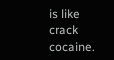is like crack cocaine.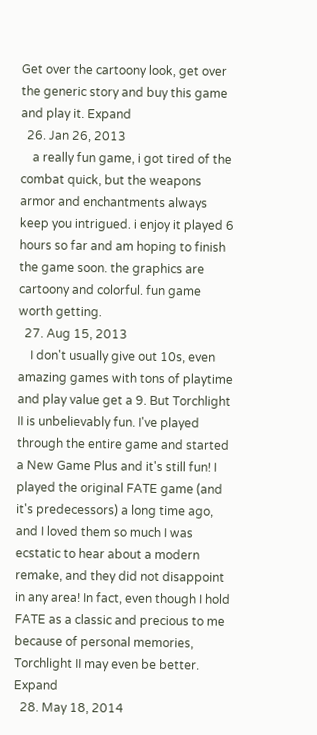Get over the cartoony look, get over the generic story and buy this game and play it. Expand
  26. Jan 26, 2013
    a really fun game, i got tired of the combat quick, but the weapons armor and enchantments always keep you intrigued. i enjoy it played 6 hours so far and am hoping to finish the game soon. the graphics are cartoony and colorful. fun game worth getting.
  27. Aug 15, 2013
    I don't usually give out 10s, even amazing games with tons of playtime and play value get a 9. But Torchlight II is unbelievably fun. I've played through the entire game and started a New Game Plus and it's still fun! I played the original FATE game (and it's predecessors) a long time ago, and I loved them so much I was ecstatic to hear about a modern remake, and they did not disappoint in any area! In fact, even though I hold FATE as a classic and precious to me because of personal memories, Torchlight II may even be better. Expand
  28. May 18, 2014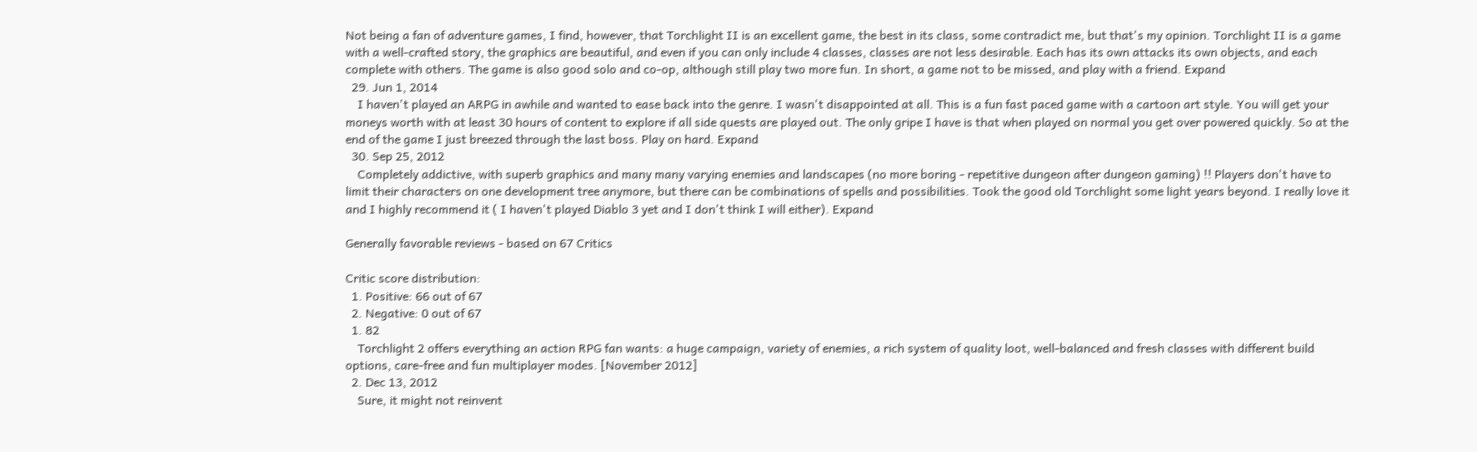Not being a fan of adventure games, I find, however, that Torchlight II is an excellent game, the best in its class, some contradict me, but that's my opinion. Torchlight II is a game with a well-crafted story, the graphics are beautiful, and even if you can only include 4 classes, classes are not less desirable. Each has its own attacks its own objects, and each complete with others. The game is also good solo and co-op, although still play two more fun. In short, a game not to be missed, and play with a friend. Expand
  29. Jun 1, 2014
    I haven't played an ARPG in awhile and wanted to ease back into the genre. I wasn't disappointed at all. This is a fun fast paced game with a cartoon art style. You will get your moneys worth with at least 30 hours of content to explore if all side quests are played out. The only gripe I have is that when played on normal you get over powered quickly. So at the end of the game I just breezed through the last boss. Play on hard. Expand
  30. Sep 25, 2012
    Completely addictive, with superb graphics and many many varying enemies and landscapes (no more boring - repetitive dungeon after dungeon gaming) !! Players don't have to limit their characters on one development tree anymore, but there can be combinations of spells and possibilities. Took the good old Torchlight some light years beyond. I really love it and I highly recommend it ( I haven't played Diablo 3 yet and I don't think I will either). Expand

Generally favorable reviews - based on 67 Critics

Critic score distribution:
  1. Positive: 66 out of 67
  2. Negative: 0 out of 67
  1. 82
    Torchlight 2 offers everything an action RPG fan wants: a huge campaign, variety of enemies, a rich system of quality loot, well-balanced and fresh classes with different build options, care-free and fun multiplayer modes. [November 2012]
  2. Dec 13, 2012
    Sure, it might not reinvent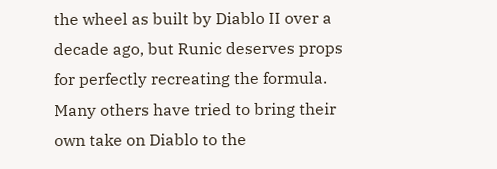the wheel as built by Diablo II over a decade ago, but Runic deserves props for perfectly recreating the formula. Many others have tried to bring their own take on Diablo to the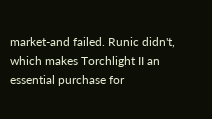market-and failed. Runic didn't, which makes Torchlight II an essential purchase for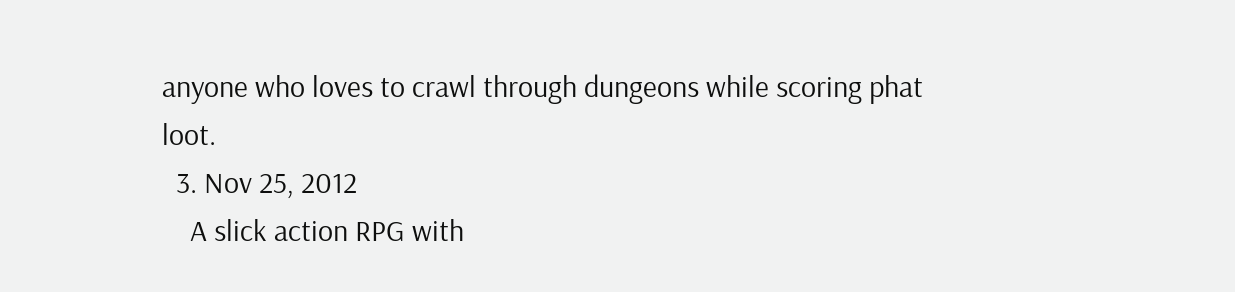anyone who loves to crawl through dungeons while scoring phat loot.
  3. Nov 25, 2012
    A slick action RPG with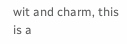wit and charm, this is a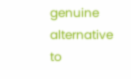genuine alternative to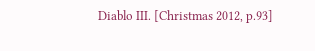Diablo III. [Christmas 2012, p.93]